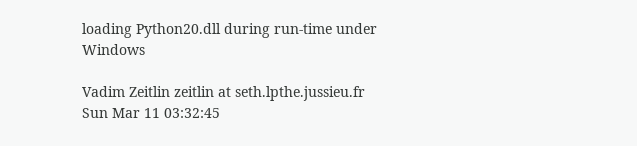loading Python20.dll during run-time under Windows

Vadim Zeitlin zeitlin at seth.lpthe.jussieu.fr
Sun Mar 11 03:32:45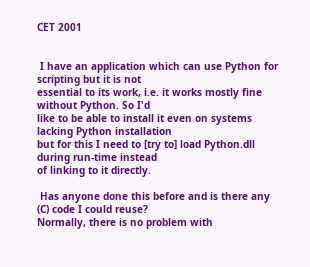CET 2001


 I have an application which can use Python for scripting but it is not
essential to its work, i.e. it works mostly fine without Python. So I'd
like to be able to install it even on systems lacking Python installation
but for this I need to [try to] load Python.dll during run-time instead
of linking to it directly.

 Has anyone done this before and is there any (C) code I could reuse?
Normally, there is no problem with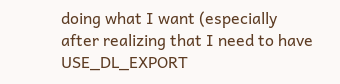doing what I want (especially
after realizing that I need to have USE_DL_EXPORT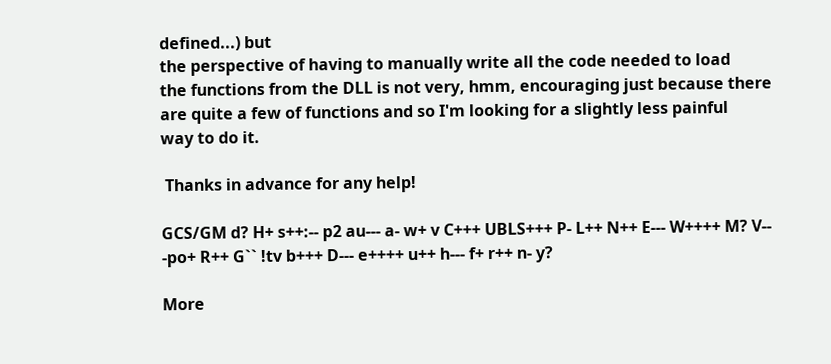defined...) but
the perspective of having to manually write all the code needed to load
the functions from the DLL is not very, hmm, encouraging just because there
are quite a few of functions and so I'm looking for a slightly less painful
way to do it.

 Thanks in advance for any help!

GCS/GM d? H+ s++:-- p2 au--- a- w+ v C+++ UBLS+++ P- L++ N++ E--- W++++ M? V--
-po+ R++ G`` !tv b+++ D--- e++++ u++ h--- f+ r++ n- y?

More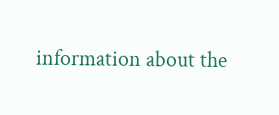information about the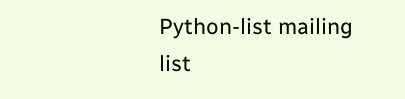Python-list mailing list